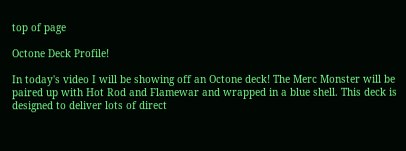top of page

Octone Deck Profile!

In today's video I will be showing off an Octone deck! The Merc Monster will be paired up with Hot Rod and Flamewar and wrapped in a blue shell. This deck is designed to deliver lots of direct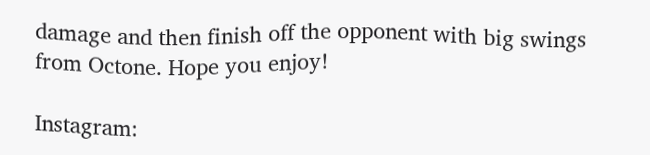damage and then finish off the opponent with big swings from Octone. Hope you enjoy!

Instagram: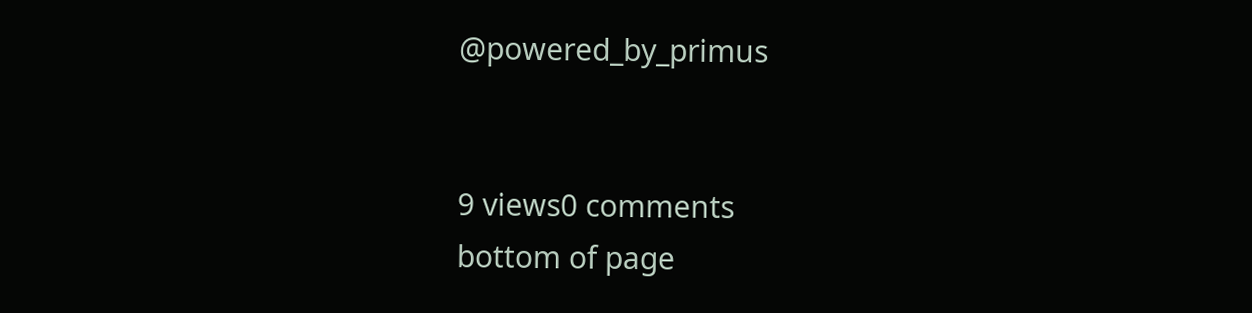@powered_by_primus


9 views0 comments
bottom of page